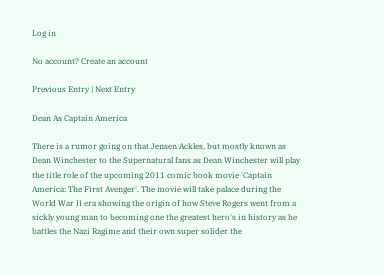Log in

No account? Create an account

Previous Entry | Next Entry

Dean As Captain America

There is a rumor going on that Jensen Ackles, but mostly known as Dean Winchester to the Supernatural fans as Dean Winchester will play the title role of the upcoming 2011 comic book movie 'Captain America: The First Avenger'. The movie will take palace during the World War II era showing the origin of how Steve Rogers went from a sickly young man to becoming one the greatest hero's in history as he battles the Nazi Ragime and their own super solider the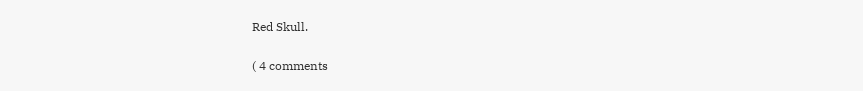Red Skull.


( 4 comments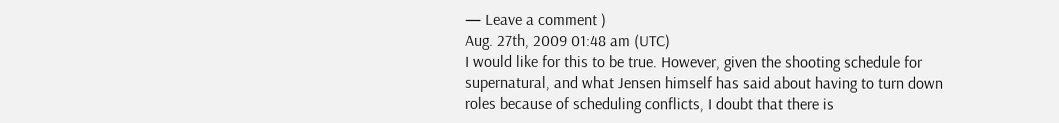— Leave a comment )
Aug. 27th, 2009 01:48 am (UTC)
I would like for this to be true. However, given the shooting schedule for supernatural, and what Jensen himself has said about having to turn down roles because of scheduling conflicts, I doubt that there is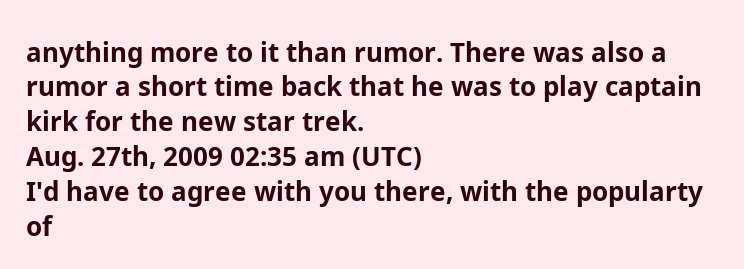anything more to it than rumor. There was also a rumor a short time back that he was to play captain kirk for the new star trek.
Aug. 27th, 2009 02:35 am (UTC)
I'd have to agree with you there, with the popularty of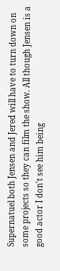Supernatuel both Jensen and Jered will have to turn down on some projects so they can film the show. All though Jensen is a good actor I don't see him being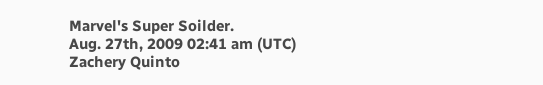Marvel's Super Soilder.
Aug. 27th, 2009 02:41 am (UTC)
Zachery Quinto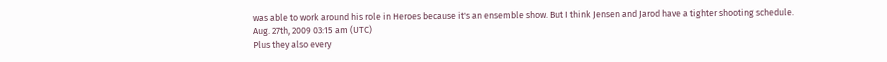was able to work around his role in Heroes because it's an ensemble show. But I think Jensen and Jarod have a tighter shooting schedule.
Aug. 27th, 2009 03:15 am (UTC)
Plus they also every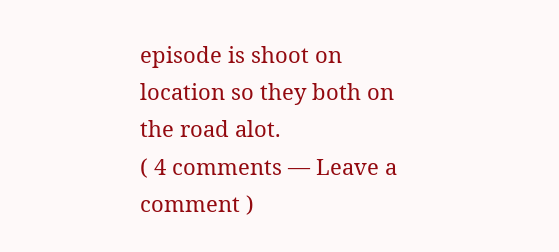episode is shoot on location so they both on the road alot.
( 4 comments — Leave a comment )